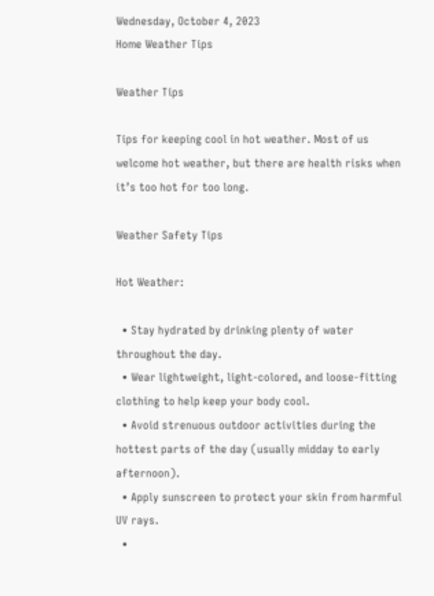Wednesday, October 4, 2023
Home Weather Tips

Weather Tips

Tips for keeping cool in hot weather. Most of us welcome hot weather, but there are health risks when it’s too hot for too long.

Weather Safety Tips

Hot Weather:

  • Stay hydrated by drinking plenty of water throughout the day.
  • Wear lightweight, light-colored, and loose-fitting clothing to help keep your body cool.
  • Avoid strenuous outdoor activities during the hottest parts of the day (usually midday to early afternoon).
  • Apply sunscreen to protect your skin from harmful UV rays.
  •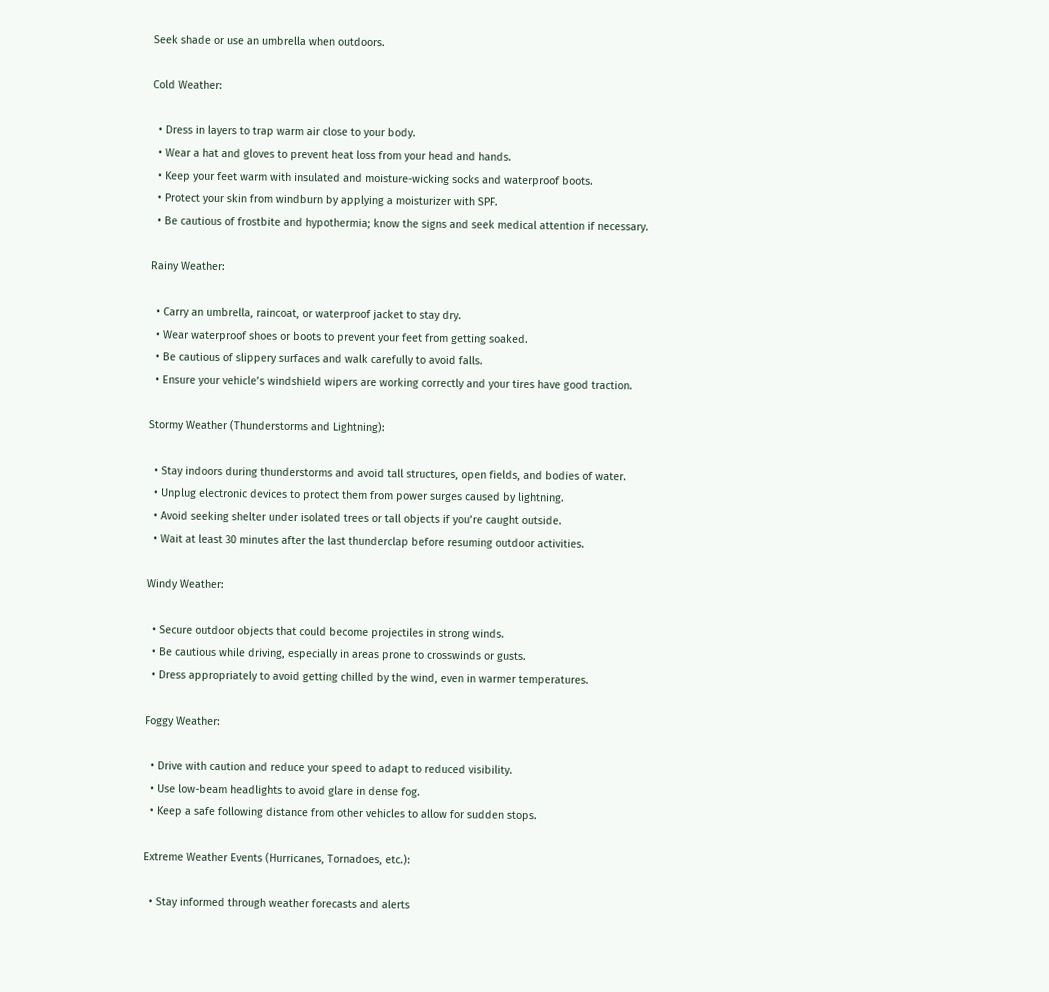Seek shade or use an umbrella when outdoors.

Cold Weather:

  • Dress in layers to trap warm air close to your body.
  • Wear a hat and gloves to prevent heat loss from your head and hands.
  • Keep your feet warm with insulated and moisture-wicking socks and waterproof boots.
  • Protect your skin from windburn by applying a moisturizer with SPF.
  • Be cautious of frostbite and hypothermia; know the signs and seek medical attention if necessary.

Rainy Weather:

  • Carry an umbrella, raincoat, or waterproof jacket to stay dry.
  • Wear waterproof shoes or boots to prevent your feet from getting soaked.
  • Be cautious of slippery surfaces and walk carefully to avoid falls.
  • Ensure your vehicle’s windshield wipers are working correctly and your tires have good traction.

Stormy Weather (Thunderstorms and Lightning):

  • Stay indoors during thunderstorms and avoid tall structures, open fields, and bodies of water.
  • Unplug electronic devices to protect them from power surges caused by lightning.
  • Avoid seeking shelter under isolated trees or tall objects if you’re caught outside.
  • Wait at least 30 minutes after the last thunderclap before resuming outdoor activities.

Windy Weather:

  • Secure outdoor objects that could become projectiles in strong winds.
  • Be cautious while driving, especially in areas prone to crosswinds or gusts.
  • Dress appropriately to avoid getting chilled by the wind, even in warmer temperatures.

Foggy Weather:

  • Drive with caution and reduce your speed to adapt to reduced visibility.
  • Use low-beam headlights to avoid glare in dense fog.
  • Keep a safe following distance from other vehicles to allow for sudden stops.

Extreme Weather Events (Hurricanes, Tornadoes, etc.):

  • Stay informed through weather forecasts and alerts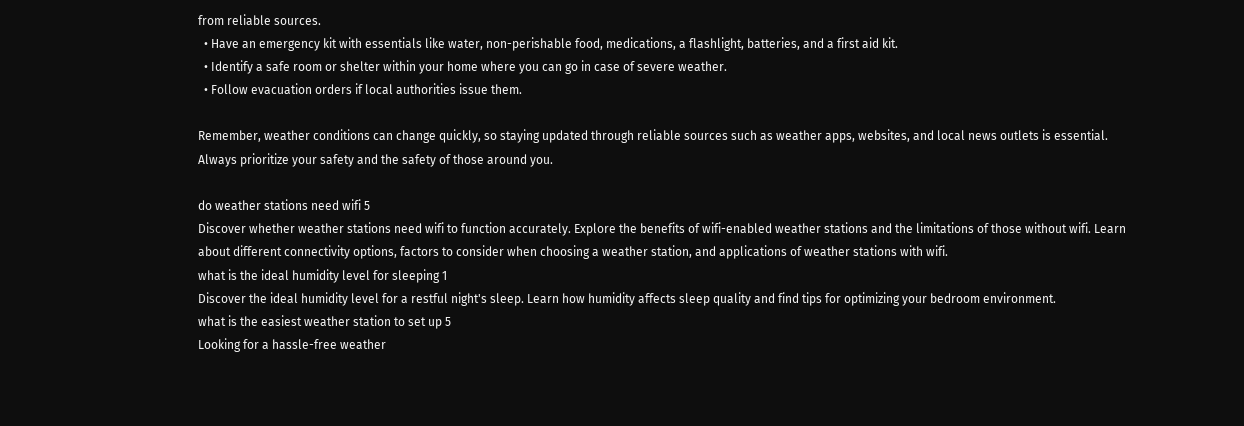from reliable sources.
  • Have an emergency kit with essentials like water, non-perishable food, medications, a flashlight, batteries, and a first aid kit.
  • Identify a safe room or shelter within your home where you can go in case of severe weather.
  • Follow evacuation orders if local authorities issue them.

Remember, weather conditions can change quickly, so staying updated through reliable sources such as weather apps, websites, and local news outlets is essential. Always prioritize your safety and the safety of those around you.

do weather stations need wifi 5
Discover whether weather stations need wifi to function accurately. Explore the benefits of wifi-enabled weather stations and the limitations of those without wifi. Learn about different connectivity options, factors to consider when choosing a weather station, and applications of weather stations with wifi.
what is the ideal humidity level for sleeping 1
Discover the ideal humidity level for a restful night's sleep. Learn how humidity affects sleep quality and find tips for optimizing your bedroom environment.
what is the easiest weather station to set up 5
Looking for a hassle-free weather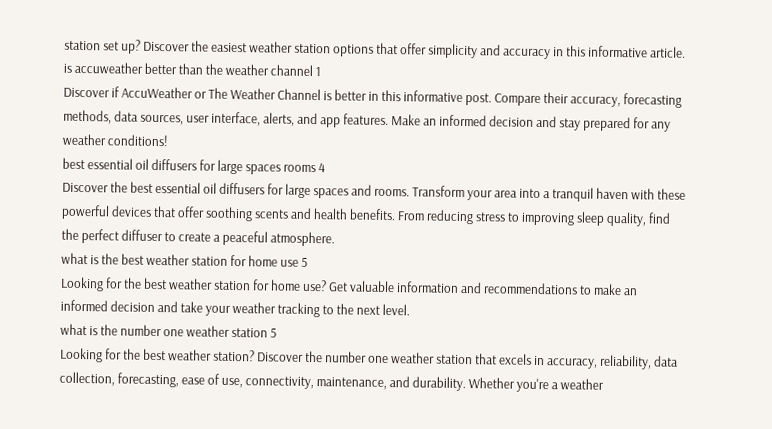station set up? Discover the easiest weather station options that offer simplicity and accuracy in this informative article.
is accuweather better than the weather channel 1
Discover if AccuWeather or The Weather Channel is better in this informative post. Compare their accuracy, forecasting methods, data sources, user interface, alerts, and app features. Make an informed decision and stay prepared for any weather conditions!
best essential oil diffusers for large spaces rooms 4
Discover the best essential oil diffusers for large spaces and rooms. Transform your area into a tranquil haven with these powerful devices that offer soothing scents and health benefits. From reducing stress to improving sleep quality, find the perfect diffuser to create a peaceful atmosphere.
what is the best weather station for home use 5
Looking for the best weather station for home use? Get valuable information and recommendations to make an informed decision and take your weather tracking to the next level.
what is the number one weather station 5
Looking for the best weather station? Discover the number one weather station that excels in accuracy, reliability, data collection, forecasting, ease of use, connectivity, maintenance, and durability. Whether you're a weather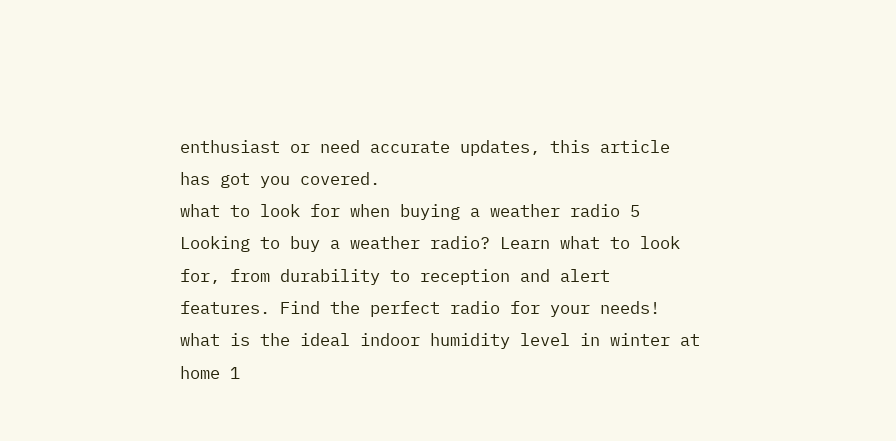enthusiast or need accurate updates, this article has got you covered.
what to look for when buying a weather radio 5
Looking to buy a weather radio? Learn what to look for, from durability to reception and alert features. Find the perfect radio for your needs!
what is the ideal indoor humidity level in winter at home 1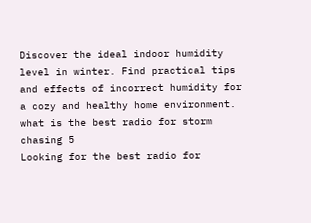Discover the ideal indoor humidity level in winter. Find practical tips and effects of incorrect humidity for a cozy and healthy home environment.
what is the best radio for storm chasing 5
Looking for the best radio for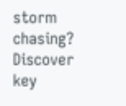storm chasing? Discover key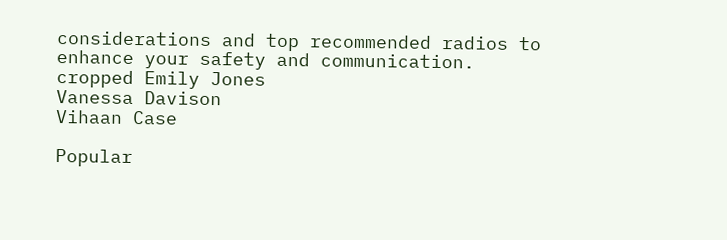considerations and top recommended radios to enhance your safety and communication.
cropped Emily Jones
Vanessa Davison
Vihaan Case

Popular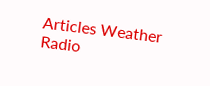Articles Weather Radio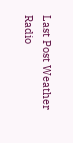Last Post Weather Radio